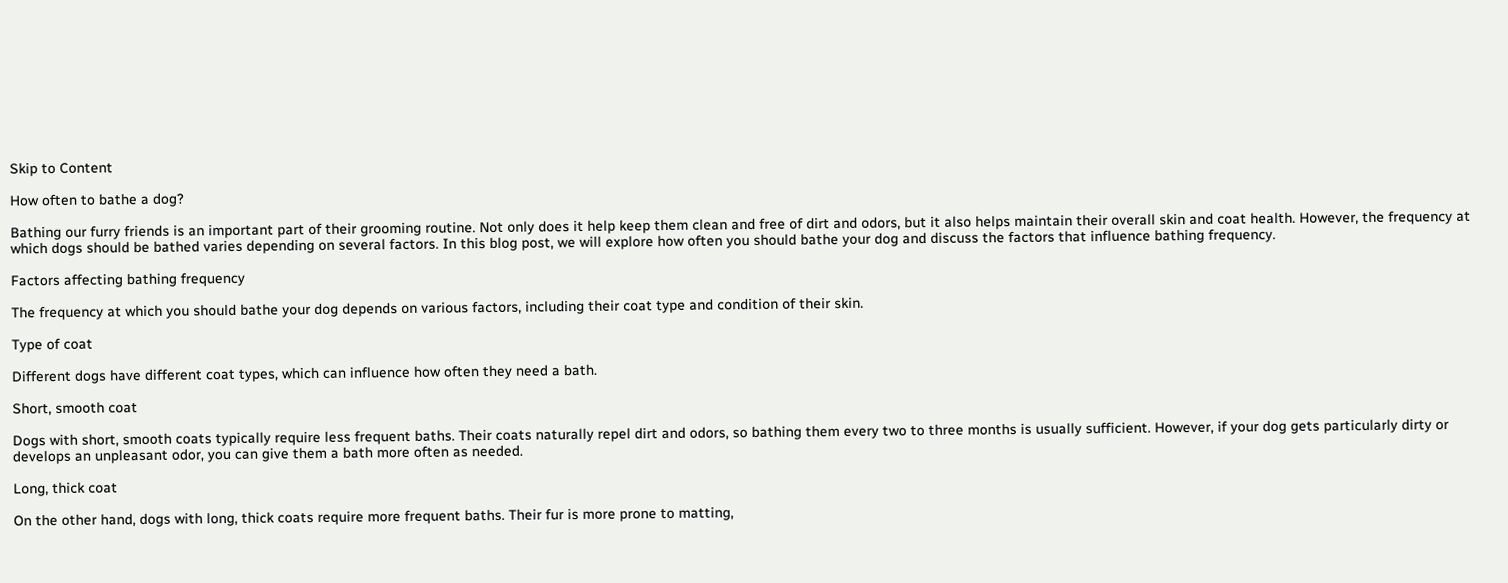Skip to Content

How often to bathe a dog?

Bathing our furry friends is an important part of their grooming routine. Not only does it help keep them clean and free of dirt and odors, but it also helps maintain their overall skin and coat health. However, the frequency at which dogs should be bathed varies depending on several factors. In this blog post, we will explore how often you should bathe your dog and discuss the factors that influence bathing frequency.

Factors affecting bathing frequency

The frequency at which you should bathe your dog depends on various factors, including their coat type and condition of their skin.

Type of coat

Different dogs have different coat types, which can influence how often they need a bath.

Short, smooth coat

Dogs with short, smooth coats typically require less frequent baths. Their coats naturally repel dirt and odors, so bathing them every two to three months is usually sufficient. However, if your dog gets particularly dirty or develops an unpleasant odor, you can give them a bath more often as needed.

Long, thick coat

On the other hand, dogs with long, thick coats require more frequent baths. Their fur is more prone to matting,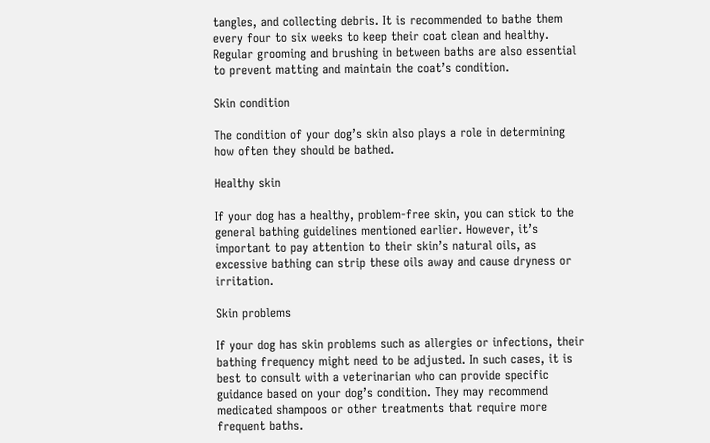tangles, and collecting debris. It is recommended to bathe them every four to six weeks to keep their coat clean and healthy. Regular grooming and brushing in between baths are also essential to prevent matting and maintain the coat’s condition.

Skin condition

The condition of your dog’s skin also plays a role in determining how often they should be bathed.

Healthy skin

If your dog has a healthy, problem-free skin, you can stick to the general bathing guidelines mentioned earlier. However, it’s important to pay attention to their skin’s natural oils, as excessive bathing can strip these oils away and cause dryness or irritation.

Skin problems

If your dog has skin problems such as allergies or infections, their bathing frequency might need to be adjusted. In such cases, it is best to consult with a veterinarian who can provide specific guidance based on your dog’s condition. They may recommend medicated shampoos or other treatments that require more frequent baths.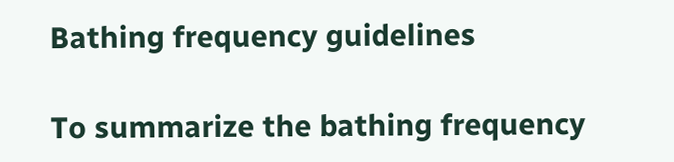Bathing frequency guidelines

To summarize the bathing frequency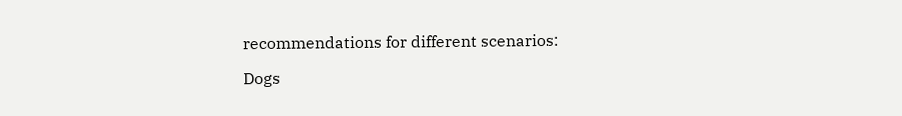recommendations for different scenarios:

Dogs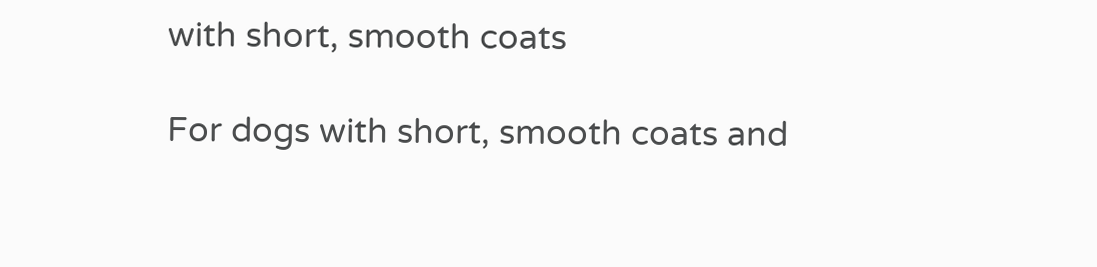with short, smooth coats

For dogs with short, smooth coats and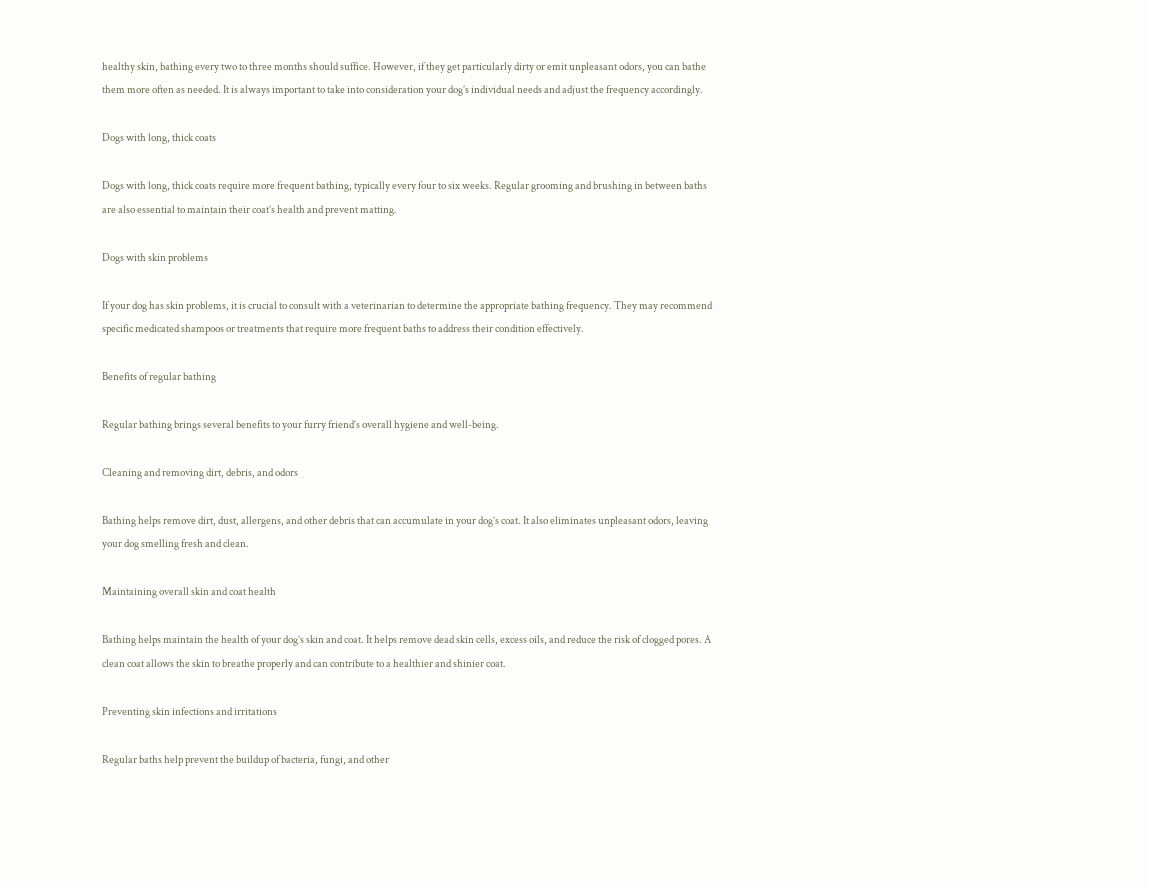healthy skin, bathing every two to three months should suffice. However, if they get particularly dirty or emit unpleasant odors, you can bathe them more often as needed. It is always important to take into consideration your dog’s individual needs and adjust the frequency accordingly.

Dogs with long, thick coats

Dogs with long, thick coats require more frequent bathing, typically every four to six weeks. Regular grooming and brushing in between baths are also essential to maintain their coat’s health and prevent matting.

Dogs with skin problems

If your dog has skin problems, it is crucial to consult with a veterinarian to determine the appropriate bathing frequency. They may recommend specific medicated shampoos or treatments that require more frequent baths to address their condition effectively.

Benefits of regular bathing

Regular bathing brings several benefits to your furry friend’s overall hygiene and well-being.

Cleaning and removing dirt, debris, and odors

Bathing helps remove dirt, dust, allergens, and other debris that can accumulate in your dog’s coat. It also eliminates unpleasant odors, leaving your dog smelling fresh and clean.

Maintaining overall skin and coat health

Bathing helps maintain the health of your dog’s skin and coat. It helps remove dead skin cells, excess oils, and reduce the risk of clogged pores. A clean coat allows the skin to breathe properly and can contribute to a healthier and shinier coat.

Preventing skin infections and irritations

Regular baths help prevent the buildup of bacteria, fungi, and other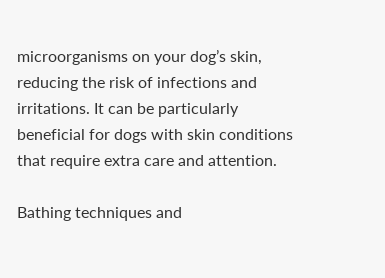microorganisms on your dog’s skin, reducing the risk of infections and irritations. It can be particularly beneficial for dogs with skin conditions that require extra care and attention.

Bathing techniques and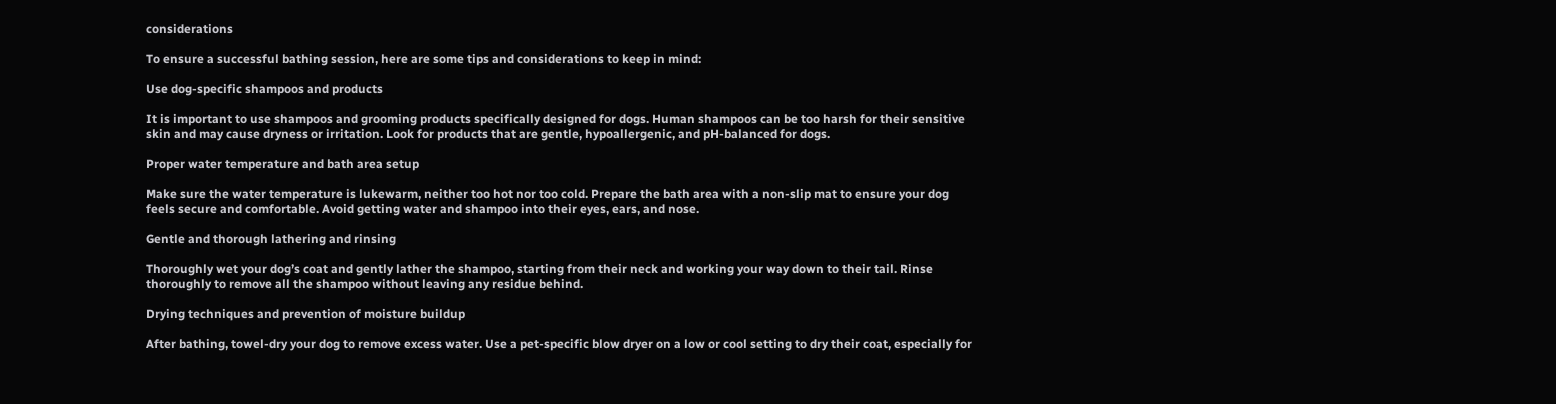considerations

To ensure a successful bathing session, here are some tips and considerations to keep in mind:

Use dog-specific shampoos and products

It is important to use shampoos and grooming products specifically designed for dogs. Human shampoos can be too harsh for their sensitive skin and may cause dryness or irritation. Look for products that are gentle, hypoallergenic, and pH-balanced for dogs.

Proper water temperature and bath area setup

Make sure the water temperature is lukewarm, neither too hot nor too cold. Prepare the bath area with a non-slip mat to ensure your dog feels secure and comfortable. Avoid getting water and shampoo into their eyes, ears, and nose.

Gentle and thorough lathering and rinsing

Thoroughly wet your dog’s coat and gently lather the shampoo, starting from their neck and working your way down to their tail. Rinse thoroughly to remove all the shampoo without leaving any residue behind.

Drying techniques and prevention of moisture buildup

After bathing, towel-dry your dog to remove excess water. Use a pet-specific blow dryer on a low or cool setting to dry their coat, especially for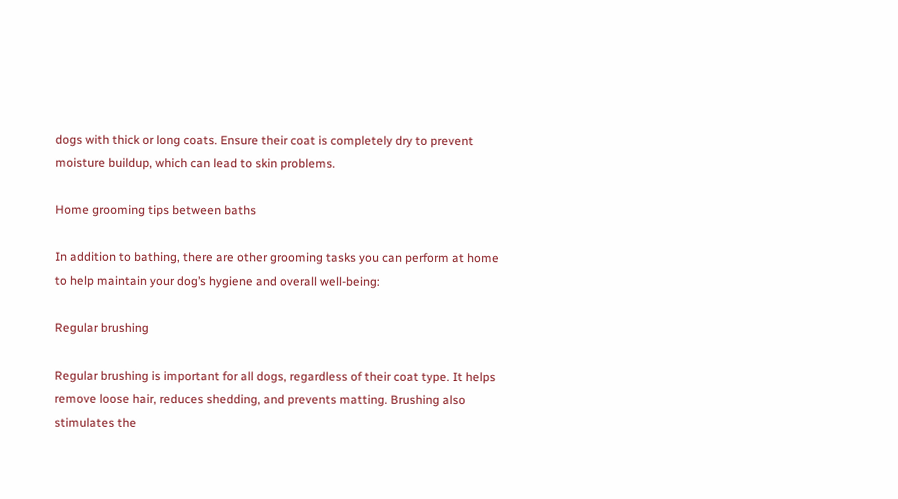dogs with thick or long coats. Ensure their coat is completely dry to prevent moisture buildup, which can lead to skin problems.

Home grooming tips between baths

In addition to bathing, there are other grooming tasks you can perform at home to help maintain your dog’s hygiene and overall well-being:

Regular brushing

Regular brushing is important for all dogs, regardless of their coat type. It helps remove loose hair, reduces shedding, and prevents matting. Brushing also stimulates the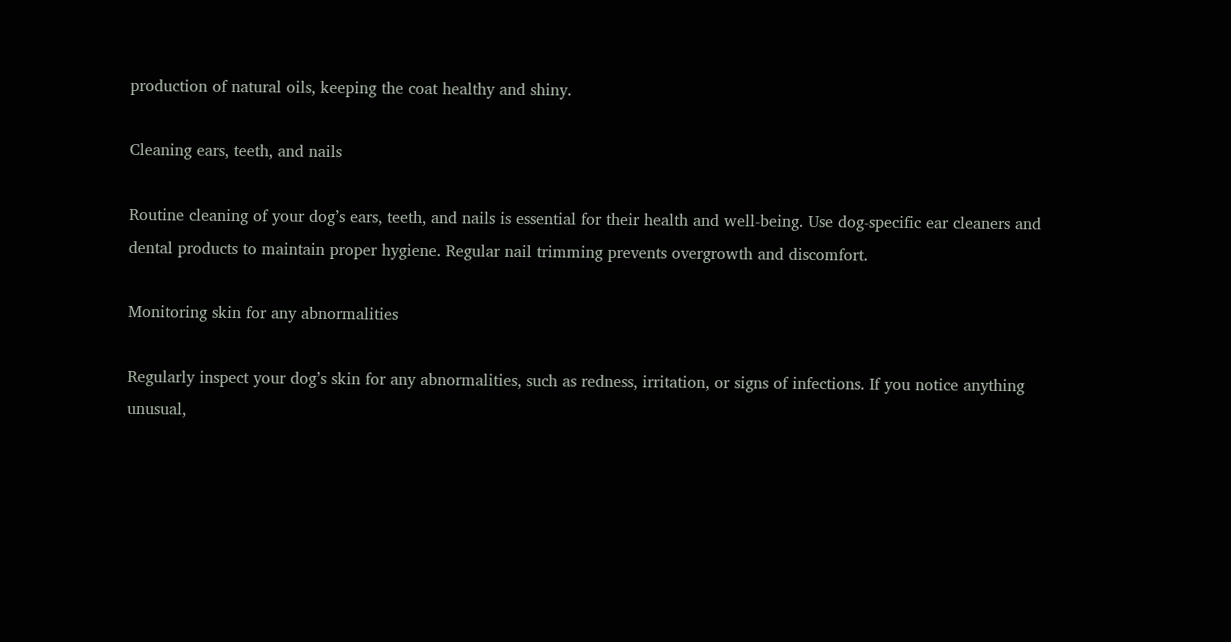production of natural oils, keeping the coat healthy and shiny.

Cleaning ears, teeth, and nails

Routine cleaning of your dog’s ears, teeth, and nails is essential for their health and well-being. Use dog-specific ear cleaners and dental products to maintain proper hygiene. Regular nail trimming prevents overgrowth and discomfort.

Monitoring skin for any abnormalities

Regularly inspect your dog’s skin for any abnormalities, such as redness, irritation, or signs of infections. If you notice anything unusual,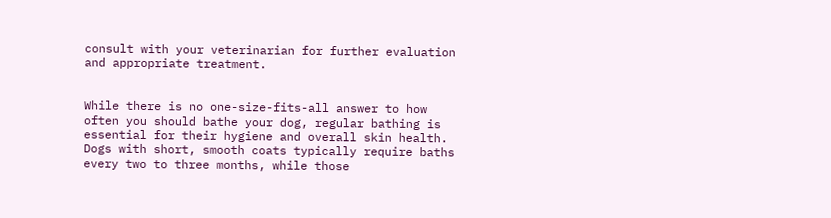consult with your veterinarian for further evaluation and appropriate treatment.


While there is no one-size-fits-all answer to how often you should bathe your dog, regular bathing is essential for their hygiene and overall skin health. Dogs with short, smooth coats typically require baths every two to three months, while those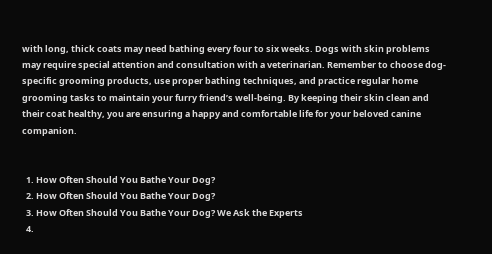with long, thick coats may need bathing every four to six weeks. Dogs with skin problems may require special attention and consultation with a veterinarian. Remember to choose dog-specific grooming products, use proper bathing techniques, and practice regular home grooming tasks to maintain your furry friend’s well-being. By keeping their skin clean and their coat healthy, you are ensuring a happy and comfortable life for your beloved canine companion.


  1. How Often Should You Bathe Your Dog?
  2. How Often Should You Bathe Your Dog?
  3. How Often Should You Bathe Your Dog? We Ask the Experts
  4.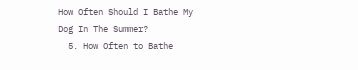How Often Should I Bathe My Dog In The Summer?
  5. How Often to Bathe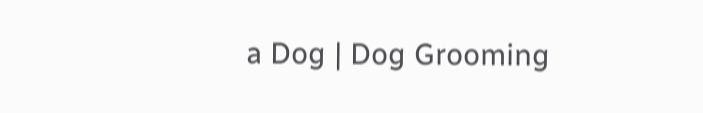a Dog | Dog Grooming